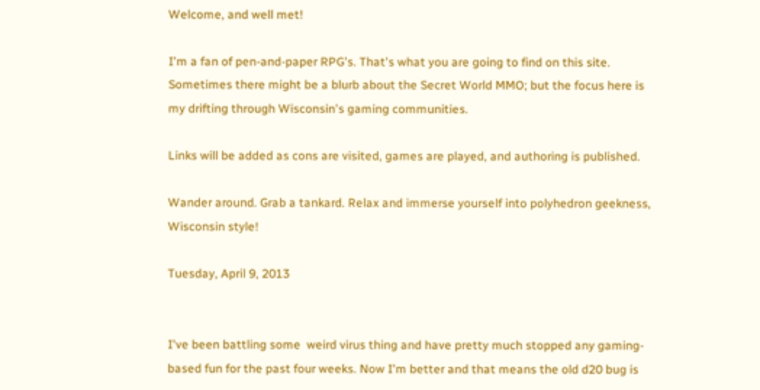Welcome, and well met!

I'm a fan of pen-and-paper RPG's. That's what you are going to find on this site. Sometimes there might be a blurb about the Secret World MMO; but the focus here is my drifting through Wisconsin's gaming communities.

Links will be added as cons are visited, games are played, and authoring is published.

Wander around. Grab a tankard. Relax and immerse yourself into polyhedron geekness, Wisconsin style!

Tuesday, April 9, 2013


I've been battling some  weird virus thing and have pretty much stopped any gaming-based fun for the past four weeks. Now I'm better and that means the old d20 bug is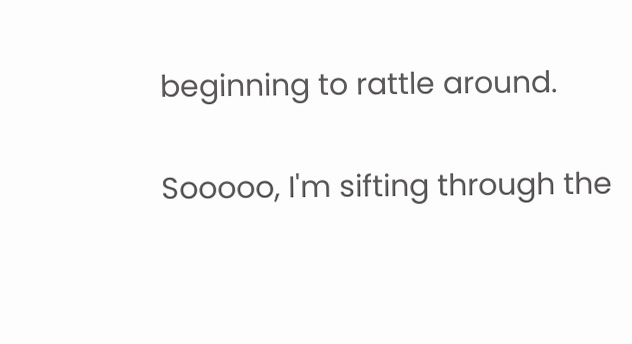beginning to rattle around.

Sooooo, I'm sifting through the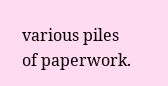various piles of paperwork.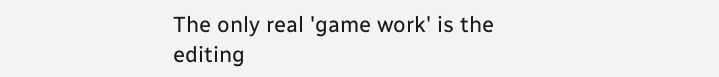The only real 'game work' is the editing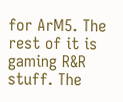for ArM5. The rest of it is gaming R&R stuff. The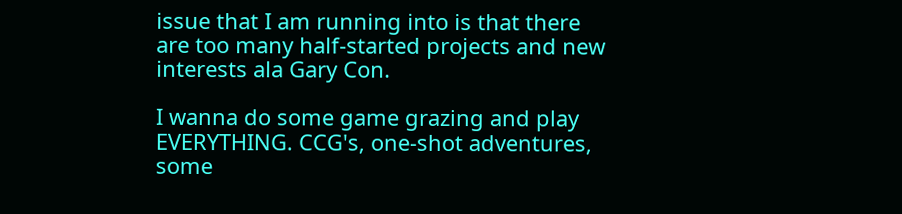issue that I am running into is that there are too many half-started projects and new interests ala Gary Con.

I wanna do some game grazing and play EVERYTHING. CCG's, one-shot adventures, some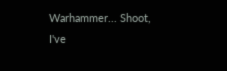Warhammer... Shoot, I've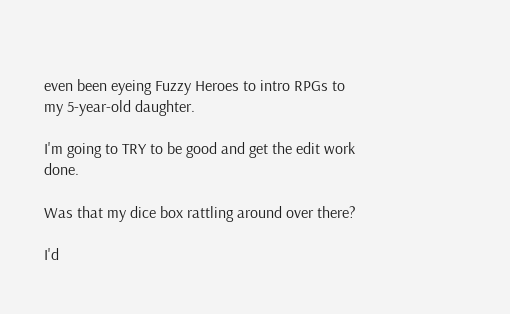even been eyeing Fuzzy Heroes to intro RPGs to my 5-year-old daughter.

I'm going to TRY to be good and get the edit work done.

Was that my dice box rattling around over there?

I'd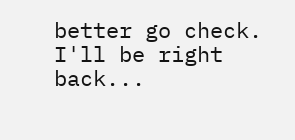better go check. I'll be right back...